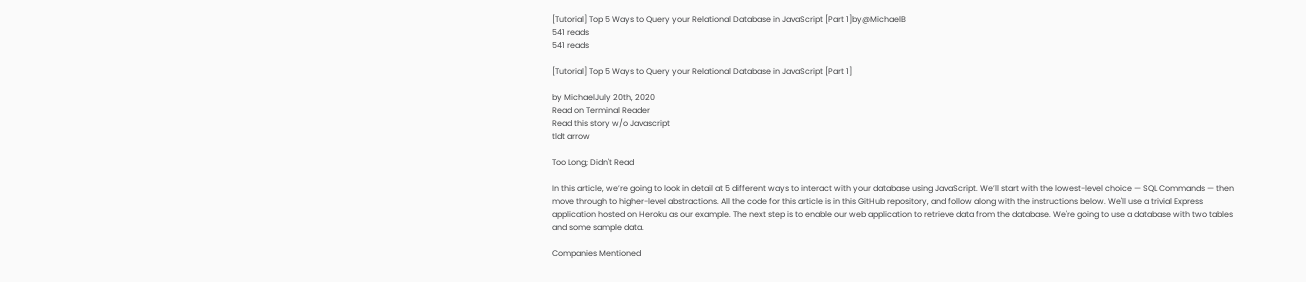[Tutorial] Top 5 Ways to Query your Relational Database in JavaScript [Part 1]by@MichaelB
541 reads
541 reads

[Tutorial] Top 5 Ways to Query your Relational Database in JavaScript [Part 1]

by MichaelJuly 20th, 2020
Read on Terminal Reader
Read this story w/o Javascript
tldt arrow

Too Long; Didn't Read

In this article, we’re going to look in detail at 5 different ways to interact with your database using JavaScript. We’ll start with the lowest-level choice — SQL Commands — then move through to higher-level abstractions. All the code for this article is in this GitHub repository, and follow along with the instructions below. We'll use a trivial Express application hosted on Heroku as our example. The next step is to enable our web application to retrieve data from the database. We're going to use a database with two tables and some sample data.

Companies Mentioned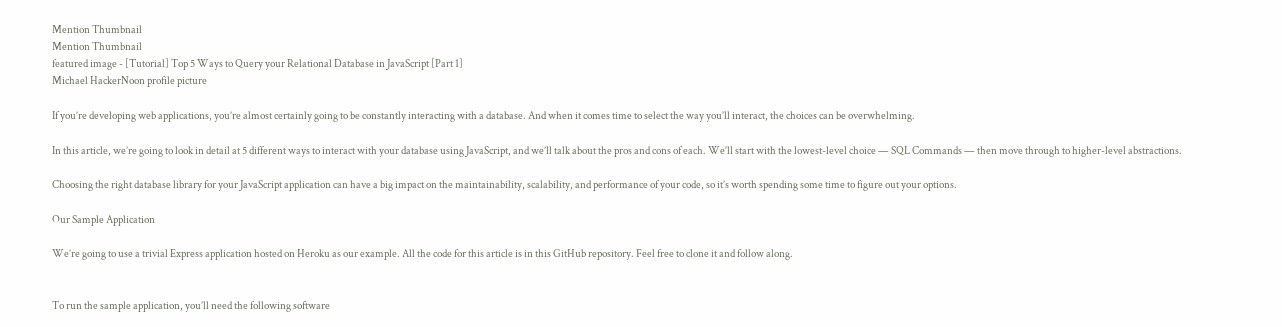Mention Thumbnail
Mention Thumbnail
featured image - [Tutorial] Top 5 Ways to Query your Relational Database in JavaScript [Part 1]
Michael HackerNoon profile picture

If you’re developing web applications, you’re almost certainly going to be constantly interacting with a database. And when it comes time to select the way you’ll interact, the choices can be overwhelming.

In this article, we’re going to look in detail at 5 different ways to interact with your database using JavaScript, and we’ll talk about the pros and cons of each. We’ll start with the lowest-level choice — SQL Commands — then move through to higher-level abstractions.

Choosing the right database library for your JavaScript application can have a big impact on the maintainability, scalability, and performance of your code, so it’s worth spending some time to figure out your options.

Our Sample Application

We’re going to use a trivial Express application hosted on Heroku as our example. All the code for this article is in this GitHub repository. Feel free to clone it and follow along.


To run the sample application, you’ll need the following software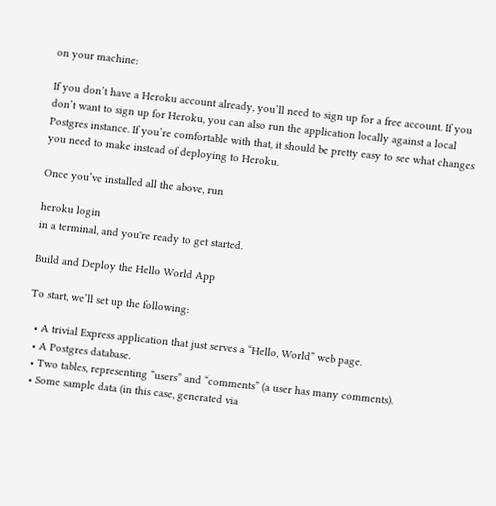on your machine:

If you don’t have a Heroku account already, you’ll need to sign up for a free account. If you don’t want to sign up for Heroku, you can also run the application locally against a local Postgres instance. If you’re comfortable with that, it should be pretty easy to see what changes you need to make instead of deploying to Heroku.

Once you’ve installed all the above, run

heroku login
in a terminal, and you're ready to get started.

Build and Deploy the Hello World App

To start, we’ll set up the following:

  • A trivial Express application that just serves a “Hello, World” web page.
  • A Postgres database.
  • Two tables, representing “users” and “comments” (a user has many comments).
  • Some sample data (in this case, generated via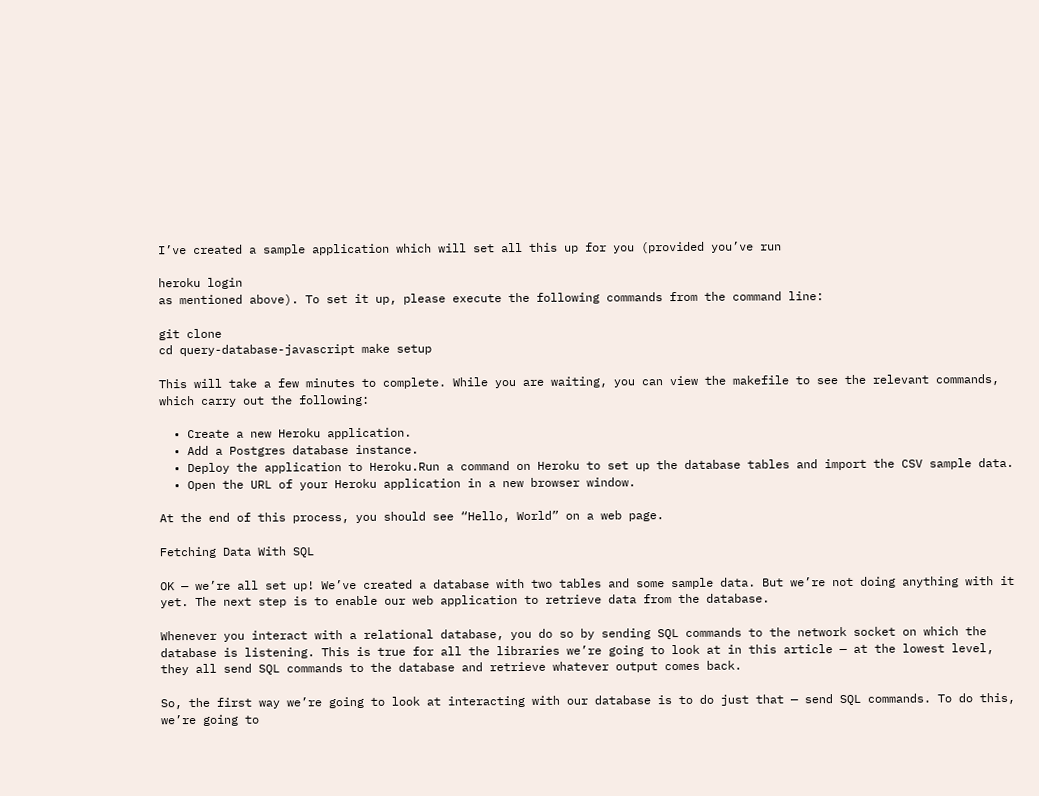I’ve created a sample application which will set all this up for you (provided you’ve run

heroku login
as mentioned above). To set it up, please execute the following commands from the command line:

git clone
cd query-database-javascript make setup

This will take a few minutes to complete. While you are waiting, you can view the makefile to see the relevant commands, which carry out the following:

  • Create a new Heroku application.
  • Add a Postgres database instance.
  • Deploy the application to Heroku.Run a command on Heroku to set up the database tables and import the CSV sample data.
  • Open the URL of your Heroku application in a new browser window.

At the end of this process, you should see “Hello, World” on a web page.

Fetching Data With SQL

OK — we’re all set up! We’ve created a database with two tables and some sample data. But we’re not doing anything with it yet. The next step is to enable our web application to retrieve data from the database.

Whenever you interact with a relational database, you do so by sending SQL commands to the network socket on which the database is listening. This is true for all the libraries we’re going to look at in this article — at the lowest level, they all send SQL commands to the database and retrieve whatever output comes back.

So, the first way we’re going to look at interacting with our database is to do just that — send SQL commands. To do this, we’re going to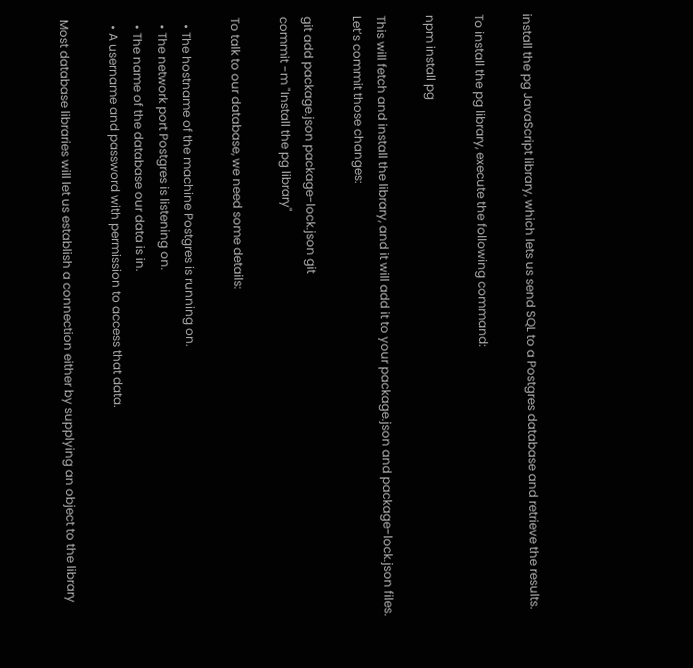install the pg JavaScript library, which lets us send SQL to a Postgres database and retrieve the results.

To install the pg library, execute the following command:

npm install pg

This will fetch and install the library, and it will add it to your package.json and package-lock.json files. Let’s commit those changes:

git add package.json package-lock.json git
commit -m "Install the pg library"

To talk to our database, we need some details:

  • The hostname of the machine Postgres is running on.
  • The network port Postgres is listening on.
  • The name of the database our data is in.
  • A username and password with permission to access that data.

Most database libraries will let us establish a connection either by supplying an object to the library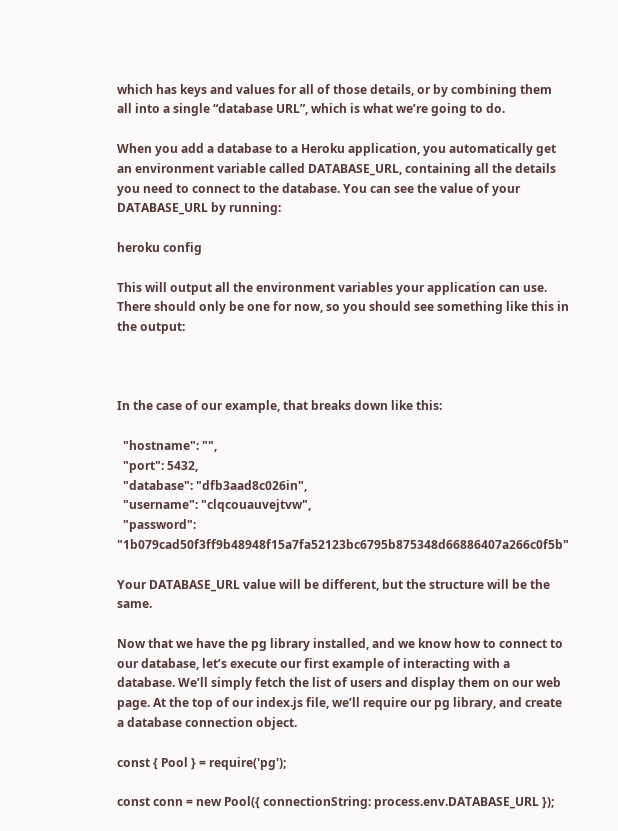which has keys and values for all of those details, or by combining them all into a single “database URL”, which is what we’re going to do.

When you add a database to a Heroku application, you automatically get an environment variable called DATABASE_URL, containing all the details you need to connect to the database. You can see the value of your DATABASE_URL by running:

heroku config

This will output all the environment variables your application can use. There should only be one for now, so you should see something like this in the output:



In the case of our example, that breaks down like this:

  "hostname": "",
  "port": 5432,
  "database": "dfb3aad8c026in",
  "username": "clqcouauvejtvw",
  "password": "1b079cad50f3ff9b48948f15a7fa52123bc6795b875348d66886407a266c0f5b"

Your DATABASE_URL value will be different, but the structure will be the same.

Now that we have the pg library installed, and we know how to connect to our database, let’s execute our first example of interacting with a database. We’ll simply fetch the list of users and display them on our web page. At the top of our index.js file, we’ll require our pg library, and create a database connection object.

const { Pool } = require('pg');

const conn = new Pool({ connectionString: process.env.DATABASE_URL });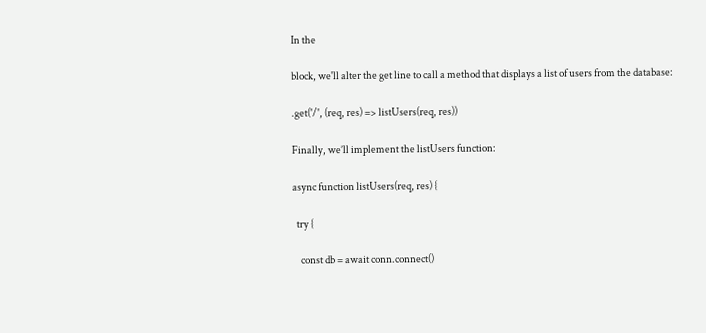In the

block, we'll alter the get line to call a method that displays a list of users from the database:

.get('/', (req, res) => listUsers(req, res))

Finally, we’ll implement the listUsers function:

async function listUsers(req, res) {

  try {

    const db = await conn.connect()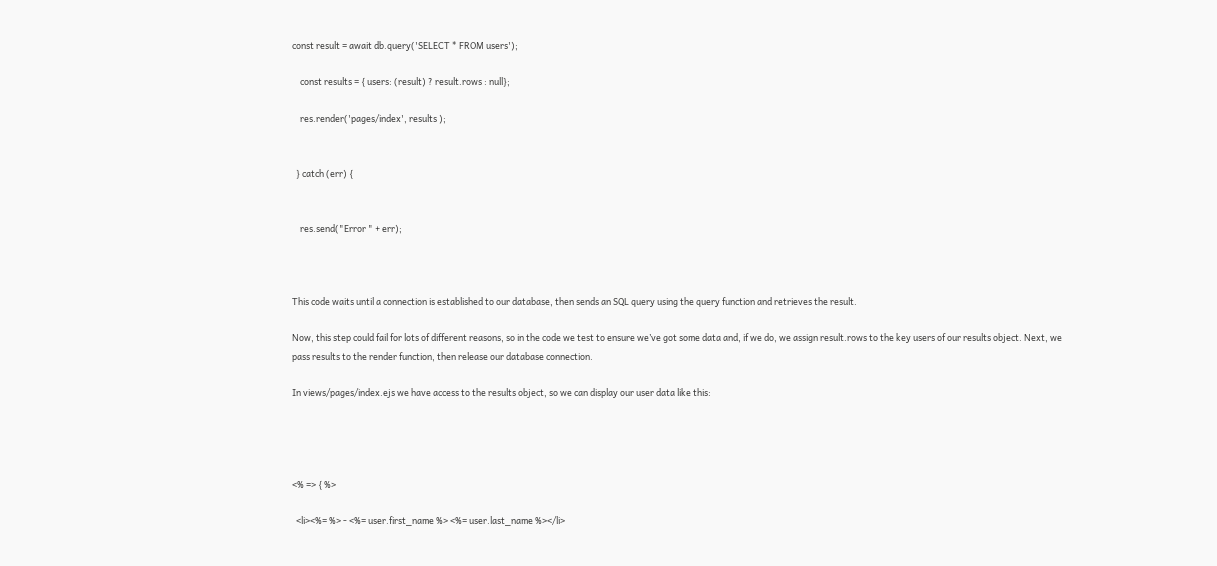const result = await db.query('SELECT * FROM users');

    const results = { users: (result) ? result.rows : null};

    res.render('pages/index', results );


  } catch (err) {


    res.send("Error " + err);



This code waits until a connection is established to our database, then sends an SQL query using the query function and retrieves the result.

Now, this step could fail for lots of different reasons, so in the code we test to ensure we’ve got some data and, if we do, we assign result.rows to the key users of our results object. Next, we pass results to the render function, then release our database connection.

In views/pages/index.ejs we have access to the results object, so we can display our user data like this:




<% => { %>

  <li><%= %> - <%= user.first_name %> <%= user.last_name %></li>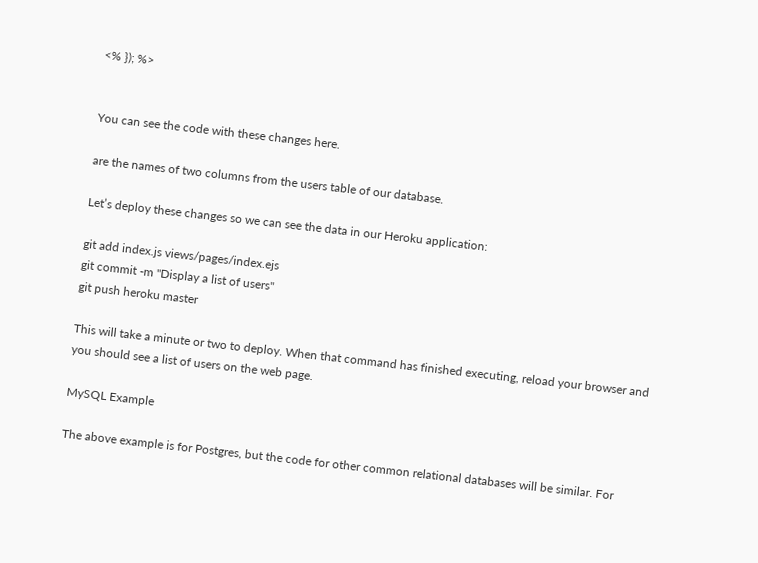<% }); %>


You can see the code with these changes here.

are the names of two columns from the users table of our database.

Let’s deploy these changes so we can see the data in our Heroku application:

git add index.js views/pages/index.ejs
git commit -m "Display a list of users"
git push heroku master

This will take a minute or two to deploy. When that command has finished executing, reload your browser and you should see a list of users on the web page.

MySQL Example

The above example is for Postgres, but the code for other common relational databases will be similar. For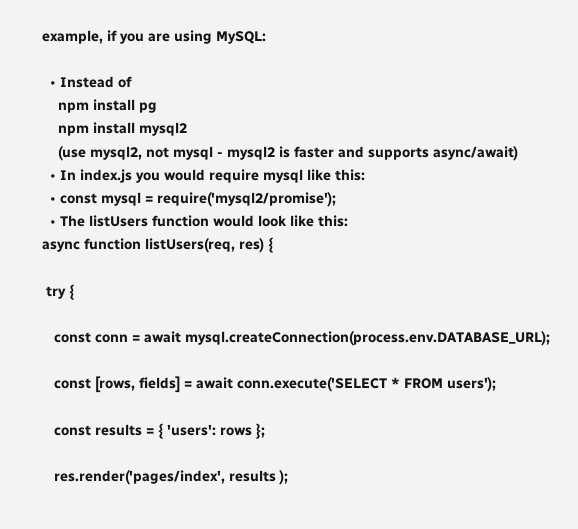example, if you are using MySQL:

  • Instead of
    npm install pg
    npm install mysql2
    (use mysql2, not mysql - mysql2 is faster and supports async/await)
  • In index.js you would require mysql like this:
  • const mysql = require('mysql2/promise');
  • The listUsers function would look like this:
async function listUsers(req, res) {

 try {

   const conn = await mysql.createConnection(process.env.DATABASE_URL);

   const [rows, fields] = await conn.execute('SELECT * FROM users');

   const results = { 'users': rows };

   res.render('pages/index', results );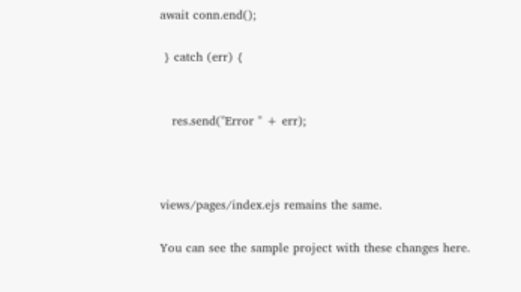await conn.end();

 } catch (err) {


   res.send("Error " + err);



views/pages/index.ejs remains the same.

You can see the sample project with these changes here.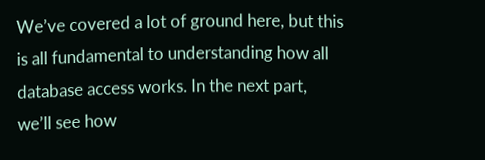We’ve covered a lot of ground here, but this is all fundamental to understanding how all database access works. In the next part, we’ll see how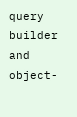query builder and object-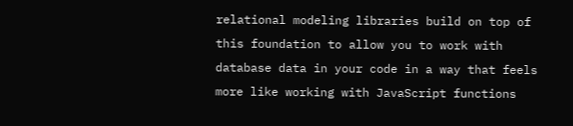relational modeling libraries build on top of this foundation to allow you to work with database data in your code in a way that feels more like working with JavaScript functions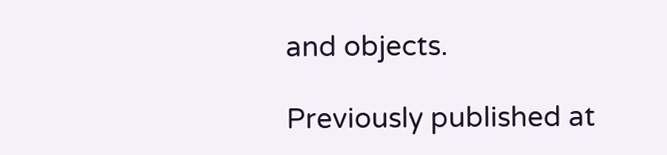and objects.

Previously published at